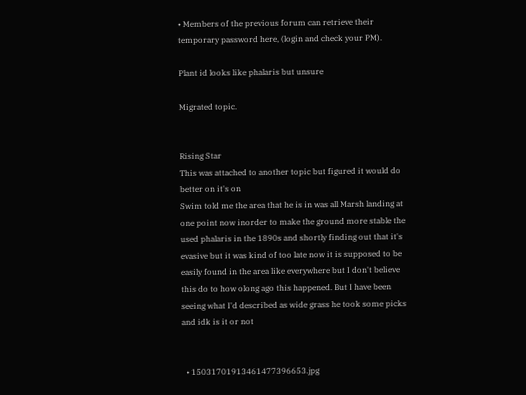• Members of the previous forum can retrieve their temporary password here, (login and check your PM).

Plant id looks like phalaris but unsure

Migrated topic.


Rising Star
This was attached to another topic but figured it would do better on it's on
Swim told me the area that he is in was all Marsh landing at one point now inorder to make the ground more stable the used phalaris in the 1890s and shortly finding out that it's evasive but it was kind of too late now it is supposed to be easily found in the area like everywhere but I don't believe this do to how olong ago this happened. But I have been seeing what I'd described as wide grass he took some picks and idk is it or not


  • 15031701913461477396653.jpg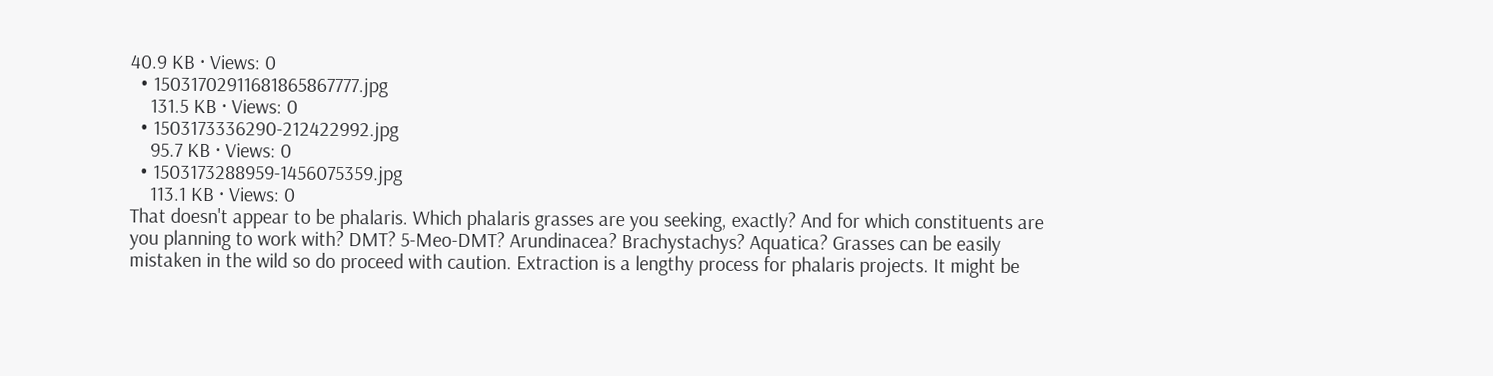40.9 KB · Views: 0
  • 15031702911681865867777.jpg
    131.5 KB · Views: 0
  • 1503173336290-212422992.jpg
    95.7 KB · Views: 0
  • 1503173288959-1456075359.jpg
    113.1 KB · Views: 0
That doesn't appear to be phalaris. Which phalaris grasses are you seeking, exactly? And for which constituents are you planning to work with? DMT? 5-Meo-DMT? Arundinacea? Brachystachys? Aquatica? Grasses can be easily mistaken in the wild so do proceed with caution. Extraction is a lengthy process for phalaris projects. It might be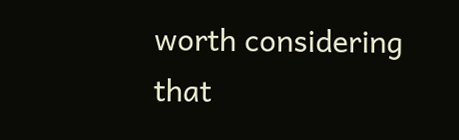worth considering that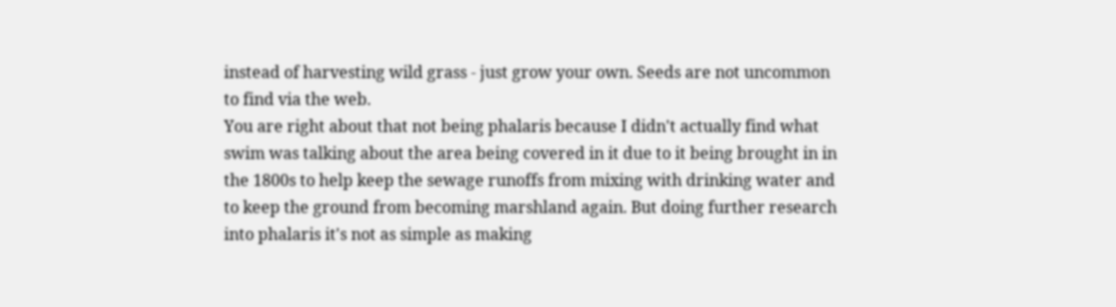instead of harvesting wild grass - just grow your own. Seeds are not uncommon to find via the web.
You are right about that not being phalaris because I didn't actually find what swim was talking about the area being covered in it due to it being brought in in the 1800s to help keep the sewage runoffs from mixing with drinking water and to keep the ground from becoming marshland again. But doing further research into phalaris it's not as simple as making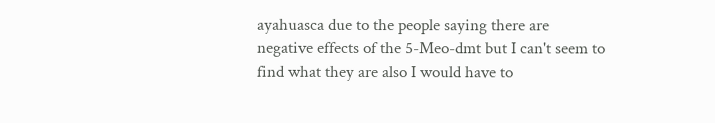ayahuasca due to the people saying there are negative effects of the 5-Meo-dmt but I can't seem to find what they are also I would have to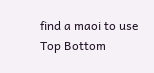find a maoi to use
Top Bottom